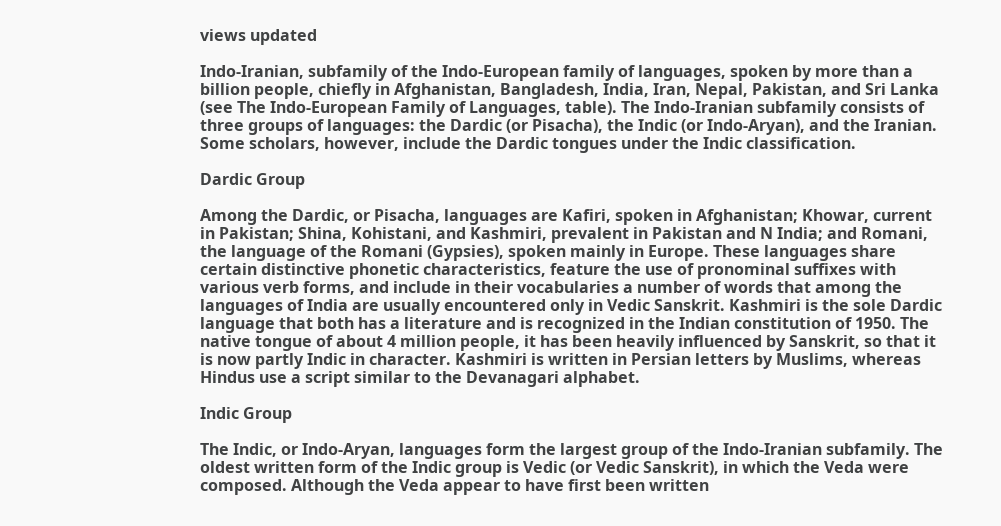views updated

Indo-Iranian, subfamily of the Indo-European family of languages, spoken by more than a billion people, chiefly in Afghanistan, Bangladesh, India, Iran, Nepal, Pakistan, and Sri Lanka (see The Indo-European Family of Languages, table). The Indo-Iranian subfamily consists of three groups of languages: the Dardic (or Pisacha), the Indic (or Indo-Aryan), and the Iranian. Some scholars, however, include the Dardic tongues under the Indic classification.

Dardic Group

Among the Dardic, or Pisacha, languages are Kafiri, spoken in Afghanistan; Khowar, current in Pakistan; Shina, Kohistani, and Kashmiri, prevalent in Pakistan and N India; and Romani, the language of the Romani (Gypsies), spoken mainly in Europe. These languages share certain distinctive phonetic characteristics, feature the use of pronominal suffixes with various verb forms, and include in their vocabularies a number of words that among the languages of India are usually encountered only in Vedic Sanskrit. Kashmiri is the sole Dardic language that both has a literature and is recognized in the Indian constitution of 1950. The native tongue of about 4 million people, it has been heavily influenced by Sanskrit, so that it is now partly Indic in character. Kashmiri is written in Persian letters by Muslims, whereas Hindus use a script similar to the Devanagari alphabet.

Indic Group

The Indic, or Indo-Aryan, languages form the largest group of the Indo-Iranian subfamily. The oldest written form of the Indic group is Vedic (or Vedic Sanskrit), in which the Veda were composed. Although the Veda appear to have first been written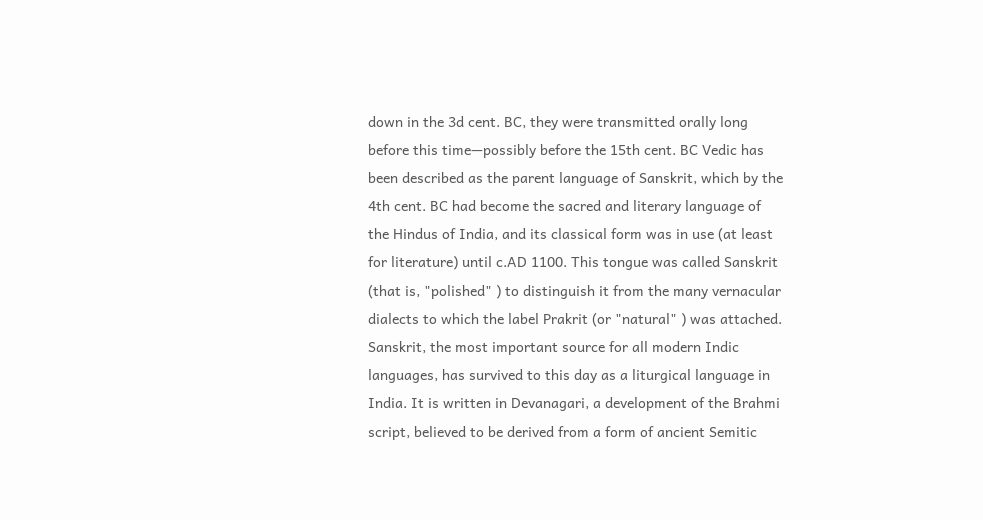down in the 3d cent. BC, they were transmitted orally long before this time—possibly before the 15th cent. BC Vedic has been described as the parent language of Sanskrit, which by the 4th cent. BC had become the sacred and literary language of the Hindus of India, and its classical form was in use (at least for literature) until c.AD 1100. This tongue was called Sanskrit (that is, "polished" ) to distinguish it from the many vernacular dialects to which the label Prakrit (or "natural" ) was attached. Sanskrit, the most important source for all modern Indic languages, has survived to this day as a liturgical language in India. It is written in Devanagari, a development of the Brahmi script, believed to be derived from a form of ancient Semitic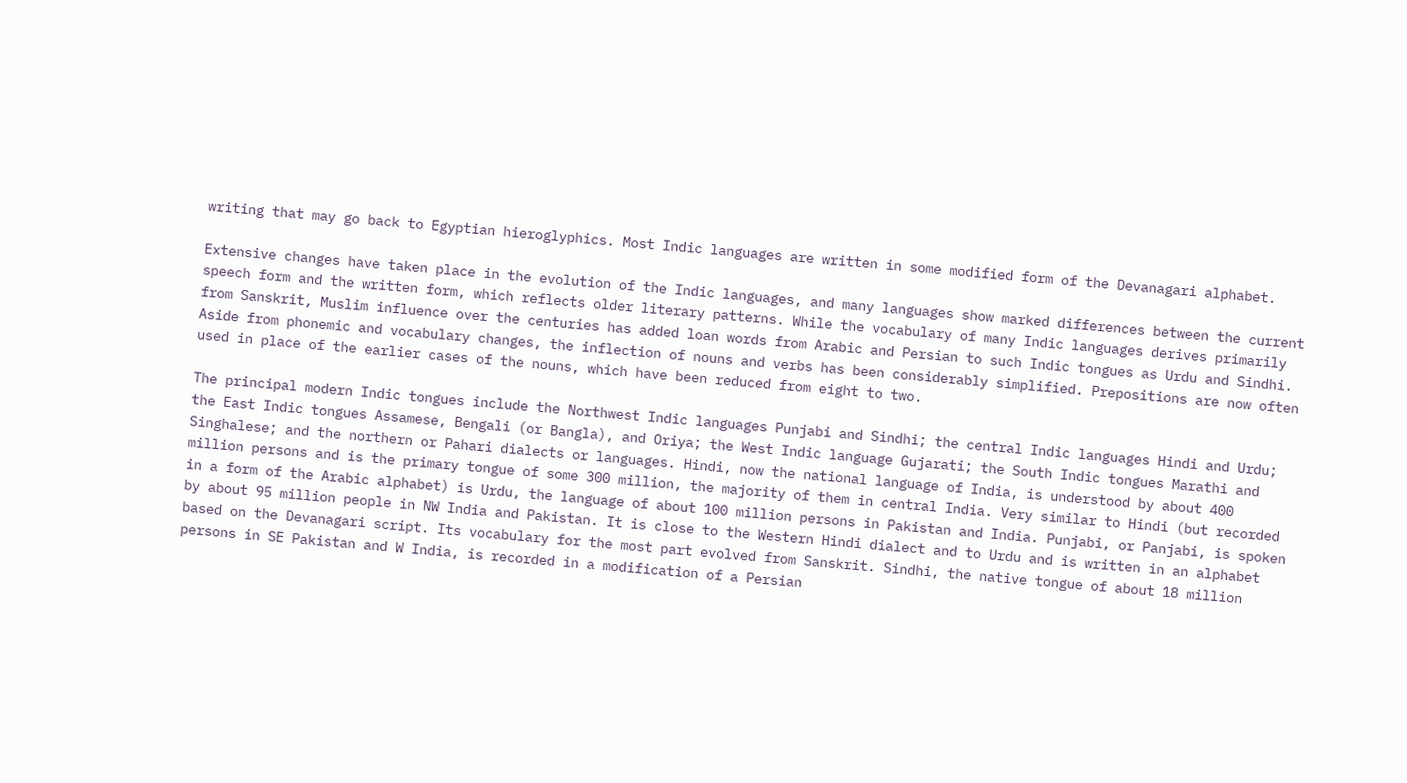writing that may go back to Egyptian hieroglyphics. Most Indic languages are written in some modified form of the Devanagari alphabet.

Extensive changes have taken place in the evolution of the Indic languages, and many languages show marked differences between the current speech form and the written form, which reflects older literary patterns. While the vocabulary of many Indic languages derives primarily from Sanskrit, Muslim influence over the centuries has added loan words from Arabic and Persian to such Indic tongues as Urdu and Sindhi. Aside from phonemic and vocabulary changes, the inflection of nouns and verbs has been considerably simplified. Prepositions are now often used in place of the earlier cases of the nouns, which have been reduced from eight to two.

The principal modern Indic tongues include the Northwest Indic languages Punjabi and Sindhi; the central Indic languages Hindi and Urdu; the East Indic tongues Assamese, Bengali (or Bangla), and Oriya; the West Indic language Gujarati; the South Indic tongues Marathi and Singhalese; and the northern or Pahari dialects or languages. Hindi, now the national language of India, is understood by about 400 million persons and is the primary tongue of some 300 million, the majority of them in central India. Very similar to Hindi (but recorded in a form of the Arabic alphabet) is Urdu, the language of about 100 million persons in Pakistan and India. Punjabi, or Panjabi, is spoken by about 95 million people in NW India and Pakistan. It is close to the Western Hindi dialect and to Urdu and is written in an alphabet based on the Devanagari script. Its vocabulary for the most part evolved from Sanskrit. Sindhi, the native tongue of about 18 million persons in SE Pakistan and W India, is recorded in a modification of a Persian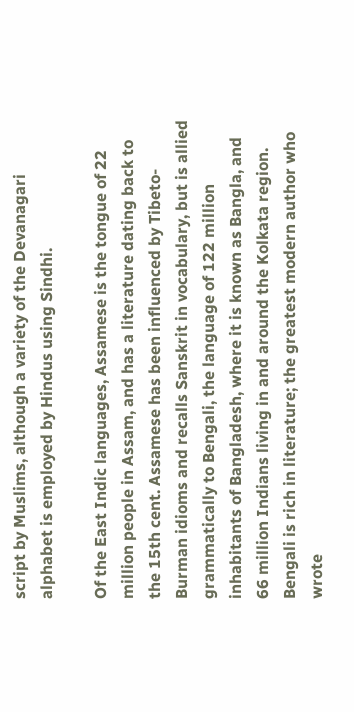script by Muslims, although a variety of the Devanagari alphabet is employed by Hindus using Sindhi.

Of the East Indic languages, Assamese is the tongue of 22 million people in Assam, and has a literature dating back to the 15th cent. Assamese has been influenced by Tibeto-Burman idioms and recalls Sanskrit in vocabulary, but is allied grammatically to Bengali, the language of 122 million inhabitants of Bangladesh, where it is known as Bangla, and 66 million Indians living in and around the Kolkata region. Bengali is rich in literature; the greatest modern author who wrote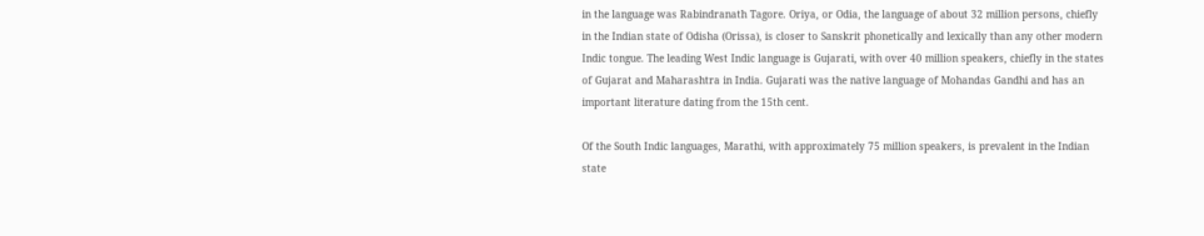in the language was Rabindranath Tagore. Oriya, or Odia, the language of about 32 million persons, chiefly in the Indian state of Odisha (Orissa), is closer to Sanskrit phonetically and lexically than any other modern Indic tongue. The leading West Indic language is Gujarati, with over 40 million speakers, chiefly in the states of Gujarat and Maharashtra in India. Gujarati was the native language of Mohandas Gandhi and has an important literature dating from the 15th cent.

Of the South Indic languages, Marathi, with approximately 75 million speakers, is prevalent in the Indian state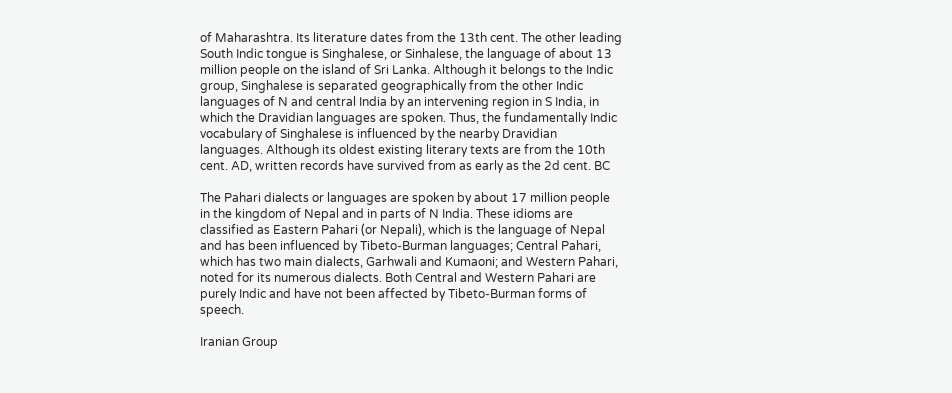of Maharashtra. Its literature dates from the 13th cent. The other leading South Indic tongue is Singhalese, or Sinhalese, the language of about 13 million people on the island of Sri Lanka. Although it belongs to the Indic group, Singhalese is separated geographically from the other Indic languages of N and central India by an intervening region in S India, in which the Dravidian languages are spoken. Thus, the fundamentally Indic vocabulary of Singhalese is influenced by the nearby Dravidian languages. Although its oldest existing literary texts are from the 10th cent. AD, written records have survived from as early as the 2d cent. BC

The Pahari dialects or languages are spoken by about 17 million people in the kingdom of Nepal and in parts of N India. These idioms are classified as Eastern Pahari (or Nepali), which is the language of Nepal and has been influenced by Tibeto-Burman languages; Central Pahari, which has two main dialects, Garhwali and Kumaoni; and Western Pahari, noted for its numerous dialects. Both Central and Western Pahari are purely Indic and have not been affected by Tibeto-Burman forms of speech.

Iranian Group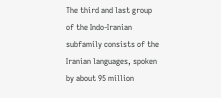The third and last group of the Indo-Iranian subfamily consists of the Iranian languages, spoken by about 95 million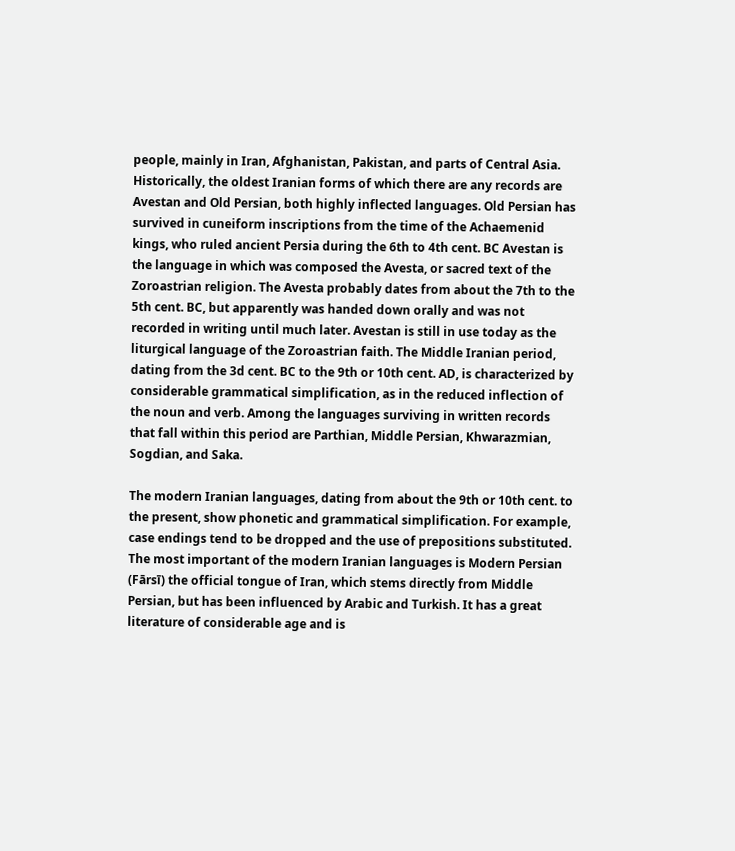people, mainly in Iran, Afghanistan, Pakistan, and parts of Central Asia. Historically, the oldest Iranian forms of which there are any records are Avestan and Old Persian, both highly inflected languages. Old Persian has survived in cuneiform inscriptions from the time of the Achaemenid kings, who ruled ancient Persia during the 6th to 4th cent. BC Avestan is the language in which was composed the Avesta, or sacred text of the Zoroastrian religion. The Avesta probably dates from about the 7th to the 5th cent. BC, but apparently was handed down orally and was not recorded in writing until much later. Avestan is still in use today as the liturgical language of the Zoroastrian faith. The Middle Iranian period, dating from the 3d cent. BC to the 9th or 10th cent. AD, is characterized by considerable grammatical simplification, as in the reduced inflection of the noun and verb. Among the languages surviving in written records that fall within this period are Parthian, Middle Persian, Khwarazmian, Sogdian, and Saka.

The modern Iranian languages, dating from about the 9th or 10th cent. to the present, show phonetic and grammatical simplification. For example, case endings tend to be dropped and the use of prepositions substituted. The most important of the modern Iranian languages is Modern Persian (Fārsī) the official tongue of Iran, which stems directly from Middle Persian, but has been influenced by Arabic and Turkish. It has a great literature of considerable age and is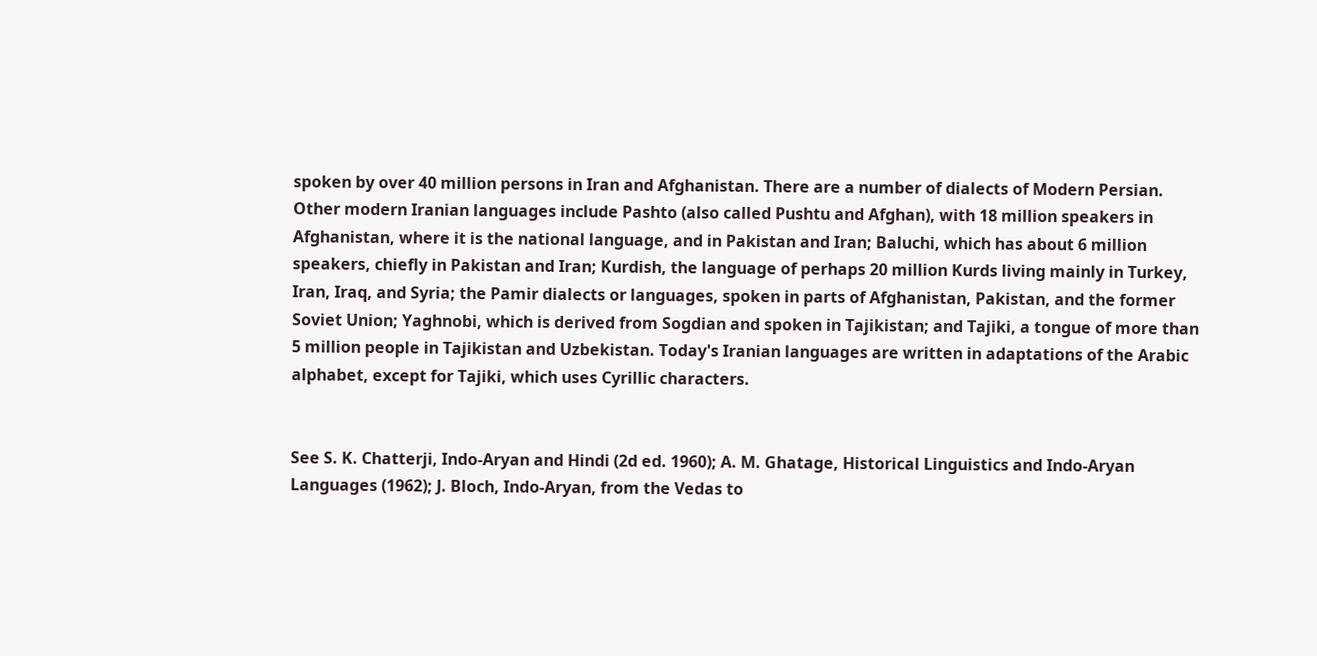spoken by over 40 million persons in Iran and Afghanistan. There are a number of dialects of Modern Persian. Other modern Iranian languages include Pashto (also called Pushtu and Afghan), with 18 million speakers in Afghanistan, where it is the national language, and in Pakistan and Iran; Baluchi, which has about 6 million speakers, chiefly in Pakistan and Iran; Kurdish, the language of perhaps 20 million Kurds living mainly in Turkey, Iran, Iraq, and Syria; the Pamir dialects or languages, spoken in parts of Afghanistan, Pakistan, and the former Soviet Union; Yaghnobi, which is derived from Sogdian and spoken in Tajikistan; and Tajiki, a tongue of more than 5 million people in Tajikistan and Uzbekistan. Today's Iranian languages are written in adaptations of the Arabic alphabet, except for Tajiki, which uses Cyrillic characters.


See S. K. Chatterji, Indo-Aryan and Hindi (2d ed. 1960); A. M. Ghatage, Historical Linguistics and Indo-Aryan Languages (1962); J. Bloch, Indo-Aryan, from the Vedas to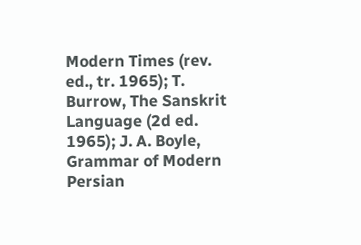Modern Times (rev. ed., tr. 1965); T. Burrow, The Sanskrit Language (2d ed. 1965); J. A. Boyle, Grammar of Modern Persian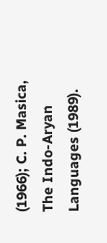(1966); C. P. Masica, The Indo-Aryan Languages (1989).